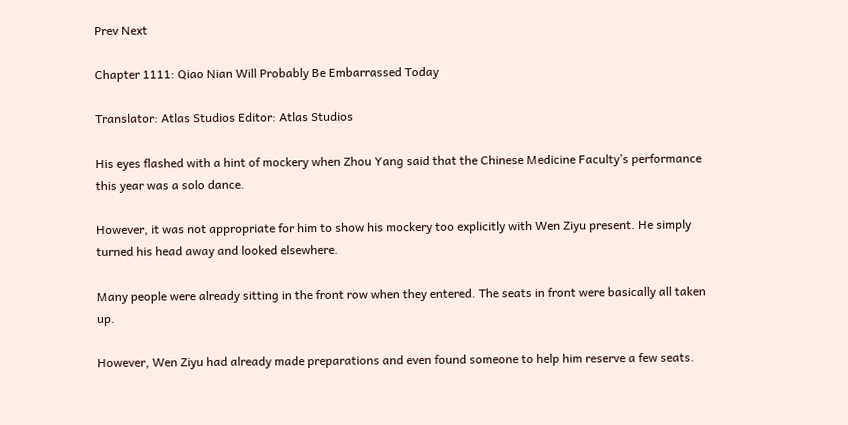Prev Next

Chapter 1111: Qiao Nian Will Probably Be Embarrassed Today

Translator: Atlas Studios Editor: Atlas Studios

His eyes flashed with a hint of mockery when Zhou Yang said that the Chinese Medicine Faculty’s performance this year was a solo dance.

However, it was not appropriate for him to show his mockery too explicitly with Wen Ziyu present. He simply turned his head away and looked elsewhere.

Many people were already sitting in the front row when they entered. The seats in front were basically all taken up.

However, Wen Ziyu had already made preparations and even found someone to help him reserve a few seats.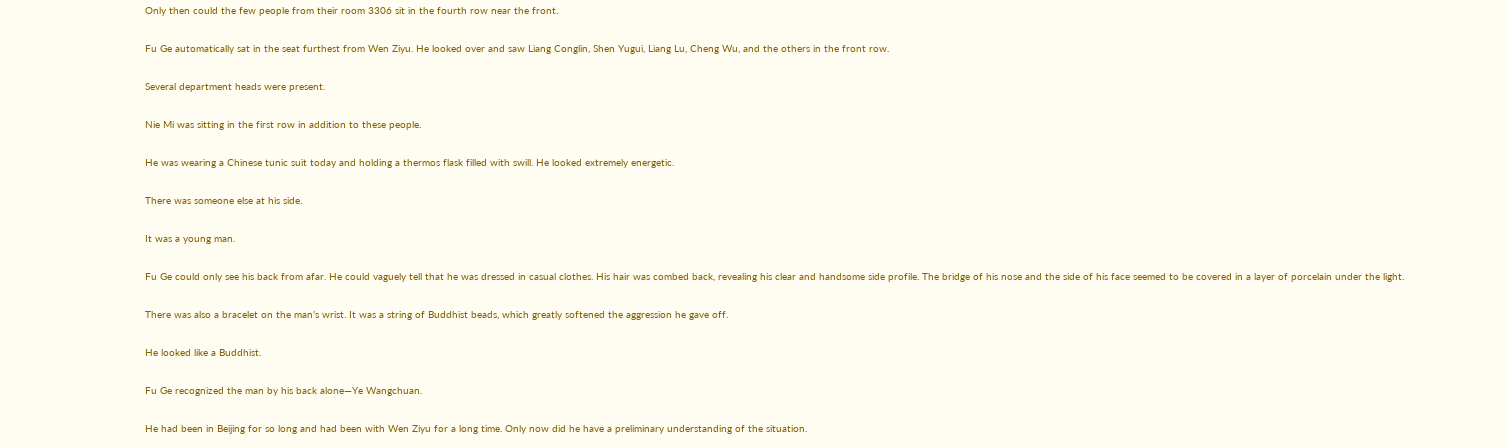Only then could the few people from their room 3306 sit in the fourth row near the front.

Fu Ge automatically sat in the seat furthest from Wen Ziyu. He looked over and saw Liang Conglin, Shen Yugui, Liang Lu, Cheng Wu, and the others in the front row.

Several department heads were present.

Nie Mi was sitting in the first row in addition to these people.

He was wearing a Chinese tunic suit today and holding a thermos flask filled with swill. He looked extremely energetic.

There was someone else at his side.

It was a young man.

Fu Ge could only see his back from afar. He could vaguely tell that he was dressed in casual clothes. His hair was combed back, revealing his clear and handsome side profile. The bridge of his nose and the side of his face seemed to be covered in a layer of porcelain under the light.

There was also a bracelet on the man’s wrist. It was a string of Buddhist beads, which greatly softened the aggression he gave off.

He looked like a Buddhist.

Fu Ge recognized the man by his back alone—Ye Wangchuan.

He had been in Beijing for so long and had been with Wen Ziyu for a long time. Only now did he have a preliminary understanding of the situation.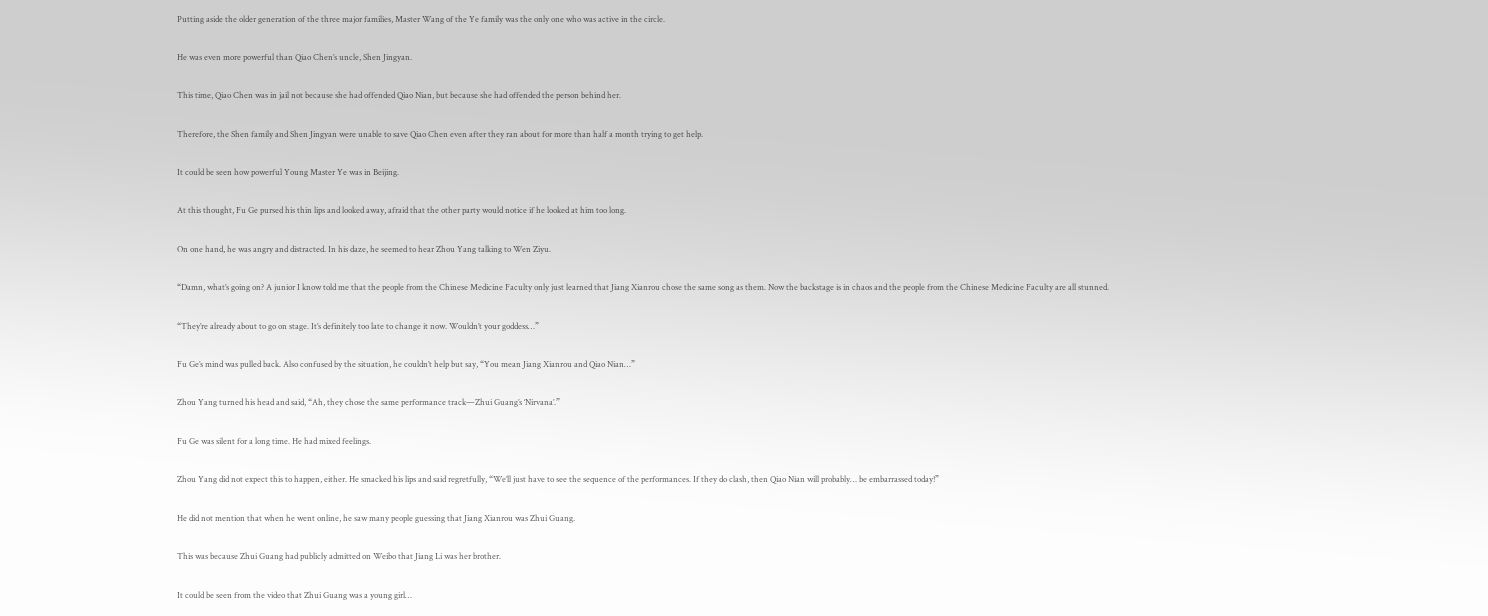Putting aside the older generation of the three major families, Master Wang of the Ye family was the only one who was active in the circle.

He was even more powerful than Qiao Chen’s uncle, Shen Jingyan.

This time, Qiao Chen was in jail not because she had offended Qiao Nian, but because she had offended the person behind her.

Therefore, the Shen family and Shen Jingyan were unable to save Qiao Chen even after they ran about for more than half a month trying to get help.

It could be seen how powerful Young Master Ye was in Beijing.

At this thought, Fu Ge pursed his thin lips and looked away, afraid that the other party would notice if he looked at him too long.

On one hand, he was angry and distracted. In his daze, he seemed to hear Zhou Yang talking to Wen Ziyu.

“Damn, what’s going on? A junior I know told me that the people from the Chinese Medicine Faculty only just learned that Jiang Xianrou chose the same song as them. Now the backstage is in chaos and the people from the Chinese Medicine Faculty are all stunned.

“They’re already about to go on stage. It’s definitely too late to change it now. Wouldn’t your goddess…”

Fu Ge’s mind was pulled back. Also confused by the situation, he couldn’t help but say, “You mean Jiang Xianrou and Qiao Nian…”

Zhou Yang turned his head and said, “Ah, they chose the same performance track—Zhui Guang’s ‘Nirvana’.”

Fu Ge was silent for a long time. He had mixed feelings.

Zhou Yang did not expect this to happen, either. He smacked his lips and said regretfully, “We’ll just have to see the sequence of the performances. If they do clash, then Qiao Nian will probably… be embarrassed today!”

He did not mention that when he went online, he saw many people guessing that Jiang Xianrou was Zhui Guang.

This was because Zhui Guang had publicly admitted on Weibo that Jiang Li was her brother.

It could be seen from the video that Zhui Guang was a young girl…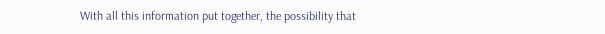With all this information put together, the possibility that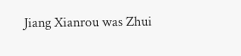Jiang Xianrou was Zhui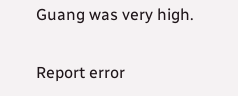Guang was very high.

Report error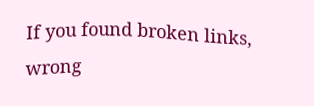If you found broken links, wrong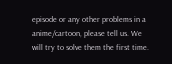episode or any other problems in a anime/cartoon, please tell us. We will try to solve them the first time.